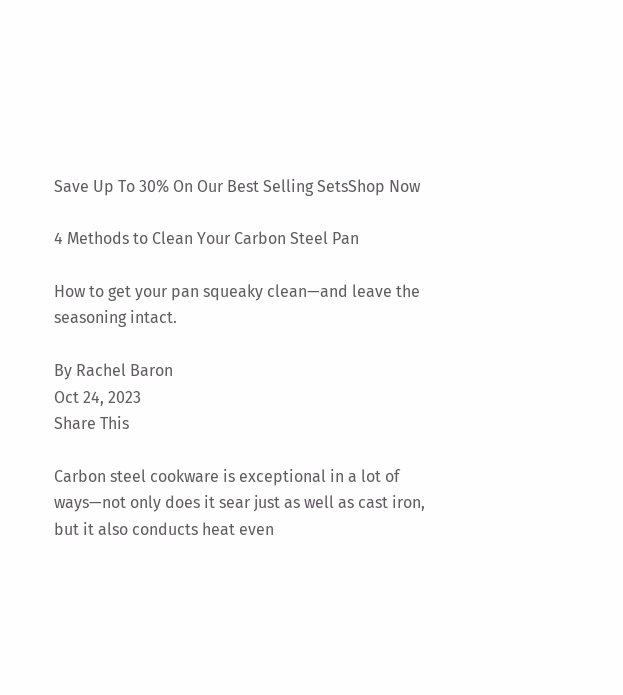Save Up To 30% On Our Best Selling SetsShop Now

4 Methods to Clean Your Carbon Steel Pan

How to get your pan squeaky clean—and leave the seasoning intact.

By Rachel Baron
Oct 24, 2023
Share This

Carbon steel cookware is exceptional in a lot of ways—not only does it sear just as well as cast iron, but it also conducts heat even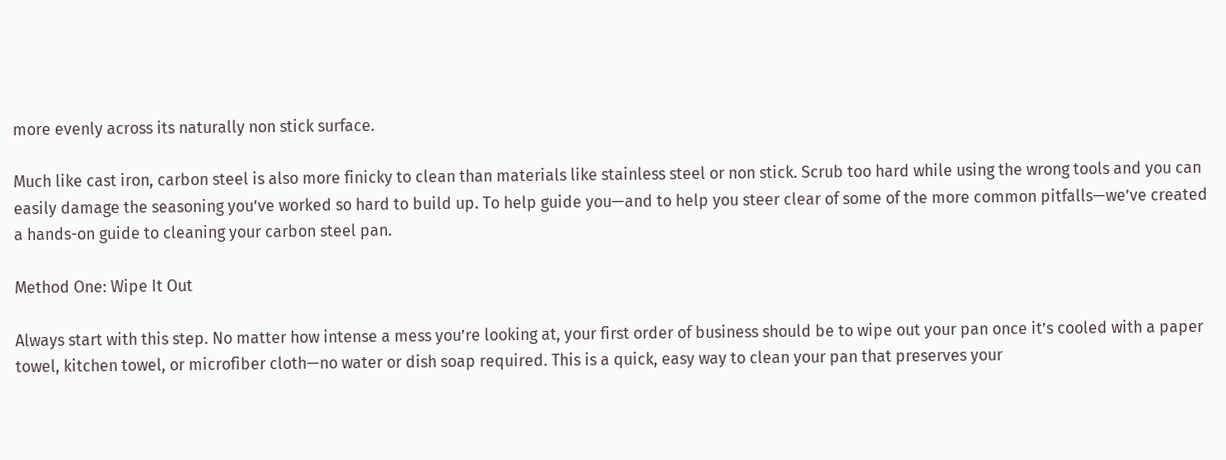more evenly across its naturally non stick surface.

Much like cast iron, carbon steel is also more finicky to clean than materials like stainless steel or non stick. Scrub too hard while using the wrong tools and you can easily damage the seasoning you’ve worked so hard to build up. To help guide you—and to help you steer clear of some of the more common pitfalls—we’ve created a hands-on guide to cleaning your carbon steel pan.

Method One: Wipe It Out

Always start with this step. No matter how intense a mess you’re looking at, your first order of business should be to wipe out your pan once it’s cooled with a paper towel, kitchen towel, or microfiber cloth—no water or dish soap required. This is a quick, easy way to clean your pan that preserves your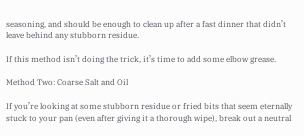seasoning, and should be enough to clean up after a fast dinner that didn’t leave behind any stubborn residue.

If this method isn’t doing the trick, it’s time to add some elbow grease.

Method Two: Coarse Salt and Oil

If you’re looking at some stubborn residue or fried bits that seem eternally stuck to your pan (even after giving it a thorough wipe), break out a neutral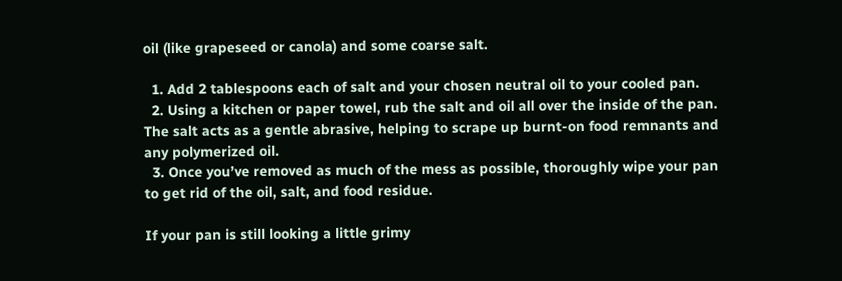oil (like grapeseed or canola) and some coarse salt.

  1. Add 2 tablespoons each of salt and your chosen neutral oil to your cooled pan.
  2. Using a kitchen or paper towel, rub the salt and oil all over the inside of the pan. The salt acts as a gentle abrasive, helping to scrape up burnt-on food remnants and any polymerized oil.
  3. Once you’ve removed as much of the mess as possible, thoroughly wipe your pan to get rid of the oil, salt, and food residue.

If your pan is still looking a little grimy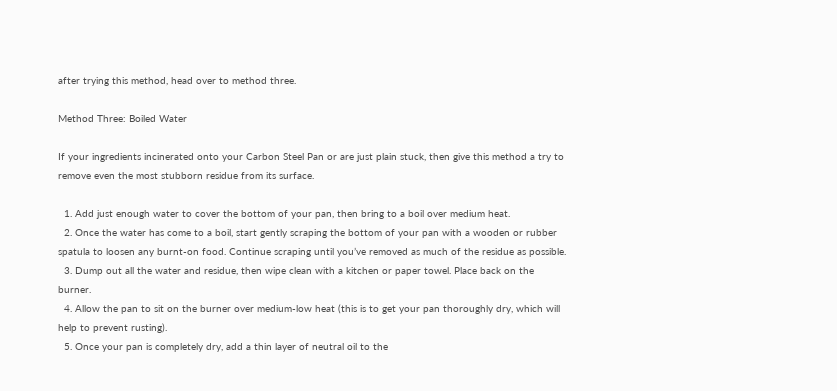after trying this method, head over to method three.

Method Three: Boiled Water

If your ingredients incinerated onto your Carbon Steel Pan or are just plain stuck, then give this method a try to remove even the most stubborn residue from its surface.

  1. Add just enough water to cover the bottom of your pan, then bring to a boil over medium heat.
  2. Once the water has come to a boil, start gently scraping the bottom of your pan with a wooden or rubber spatula to loosen any burnt-on food. Continue scraping until you’ve removed as much of the residue as possible.
  3. Dump out all the water and residue, then wipe clean with a kitchen or paper towel. Place back on the burner.
  4. Allow the pan to sit on the burner over medium-low heat (this is to get your pan thoroughly dry, which will help to prevent rusting).
  5. Once your pan is completely dry, add a thin layer of neutral oil to the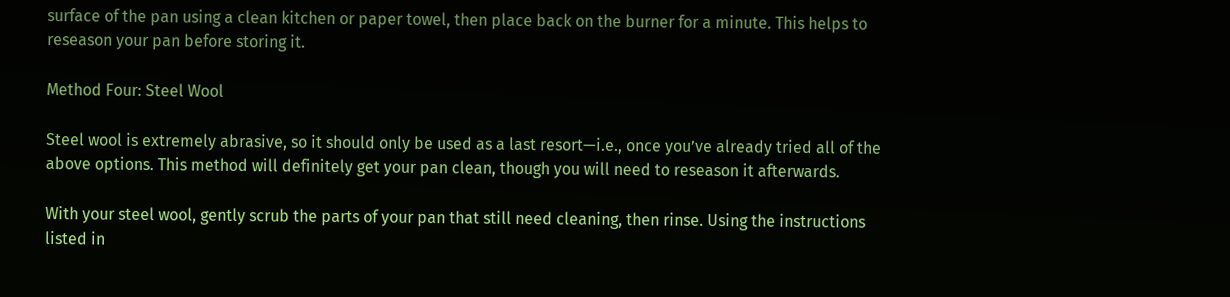surface of the pan using a clean kitchen or paper towel, then place back on the burner for a minute. This helps to reseason your pan before storing it.

Method Four: Steel Wool

Steel wool is extremely abrasive, so it should only be used as a last resort—i.e., once you’ve already tried all of the above options. This method will definitely get your pan clean, though you will need to reseason it afterwards.

With your steel wool, gently scrub the parts of your pan that still need cleaning, then rinse. Using the instructions listed in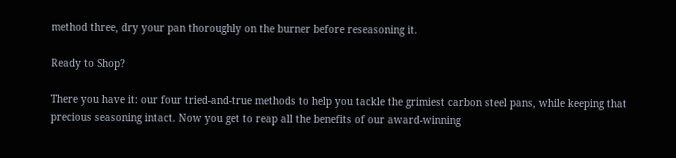method three, dry your pan thoroughly on the burner before reseasoning it.

Ready to Shop?

There you have it: our four tried-and-true methods to help you tackle the grimiest carbon steel pans, while keeping that precious seasoning intact. Now you get to reap all the benefits of our award-winning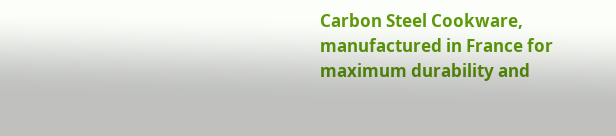Carbon Steel Cookware, manufactured in France for maximum durability and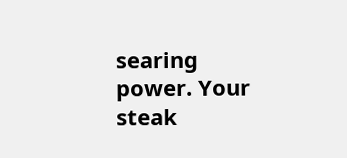searing power. Your steak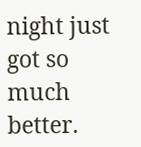night just got so much better.